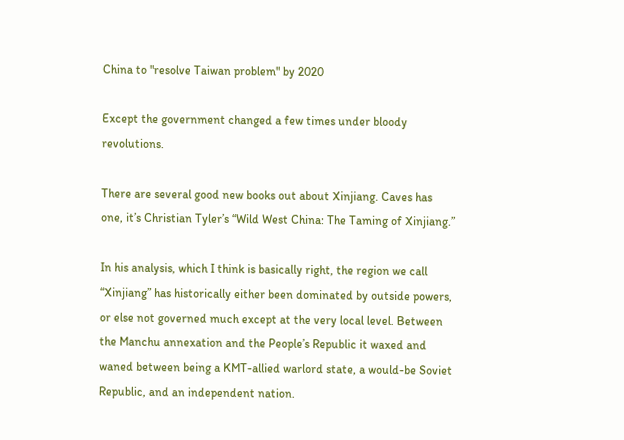China to "resolve Taiwan problem" by 2020

Except the government changed a few times under bloody revolutions.

There are several good new books out about Xinjiang. Caves has one, it’s Christian Tyler’s “Wild West China: The Taming of Xinjiang.”

In his analysis, which I think is basically right, the region we call “Xinjiang” has historically either been dominated by outside powers, or else not governed much except at the very local level. Between the Manchu annexation and the People’s Republic it waxed and waned between being a KMT-allied warlord state, a would-be Soviet Republic, and an independent nation.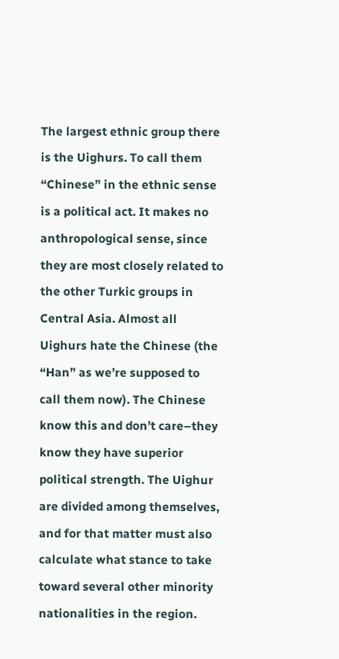The largest ethnic group there is the Uighurs. To call them “Chinese” in the ethnic sense is a political act. It makes no anthropological sense, since they are most closely related to the other Turkic groups in Central Asia. Almost all Uighurs hate the Chinese (the “Han” as we’re supposed to call them now). The Chinese know this and don’t care–they know they have superior political strength. The Uighur are divided among themselves, and for that matter must also calculate what stance to take toward several other minority nationalities in the region.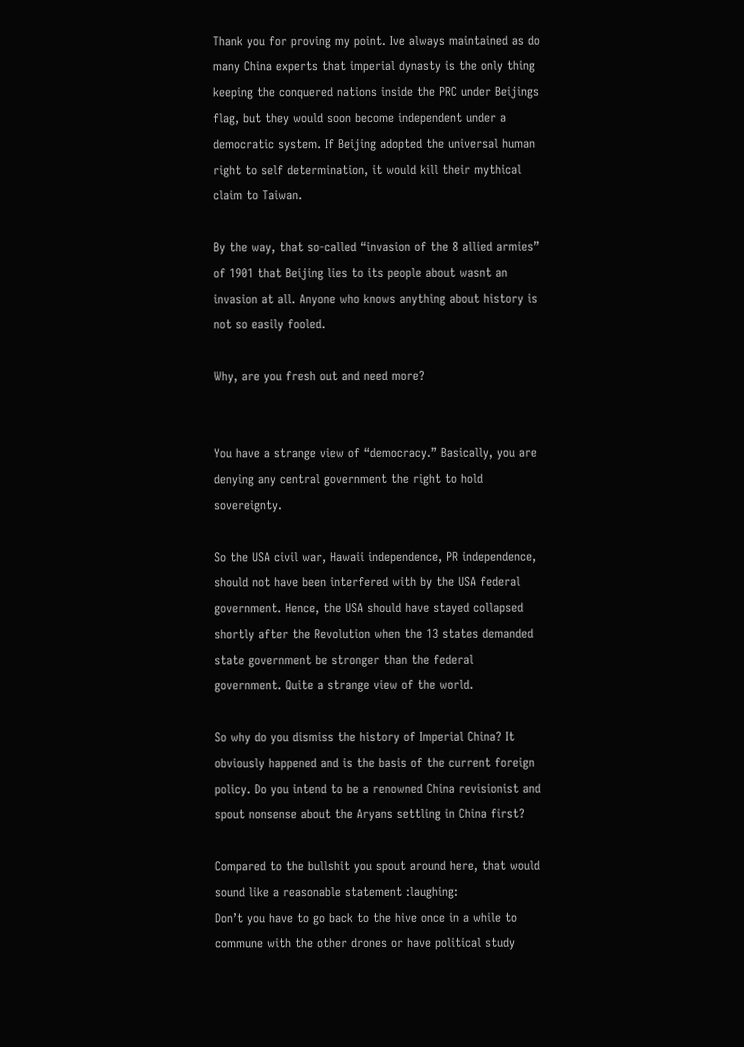Thank you for proving my point. Ive always maintained as do many China experts that imperial dynasty is the only thing keeping the conquered nations inside the PRC under Beijings flag, but they would soon become independent under a democratic system. If Beijing adopted the universal human right to self determination, it would kill their mythical claim to Taiwan.

By the way, that so-called “invasion of the 8 allied armies” of 1901 that Beijing lies to its people about wasnt an invasion at all. Anyone who knows anything about history is not so easily fooled.

Why, are you fresh out and need more?


You have a strange view of “democracy.” Basically, you are denying any central government the right to hold sovereignty.

So the USA civil war, Hawaii independence, PR independence, should not have been interfered with by the USA federal government. Hence, the USA should have stayed collapsed shortly after the Revolution when the 13 states demanded state government be stronger than the federal government. Quite a strange view of the world.

So why do you dismiss the history of Imperial China? It obviously happened and is the basis of the current foreign policy. Do you intend to be a renowned China revisionist and spout nonsense about the Aryans settling in China first?

Compared to the bullshit you spout around here, that would sound like a reasonable statement :laughing:
Don’t you have to go back to the hive once in a while to commune with the other drones or have political study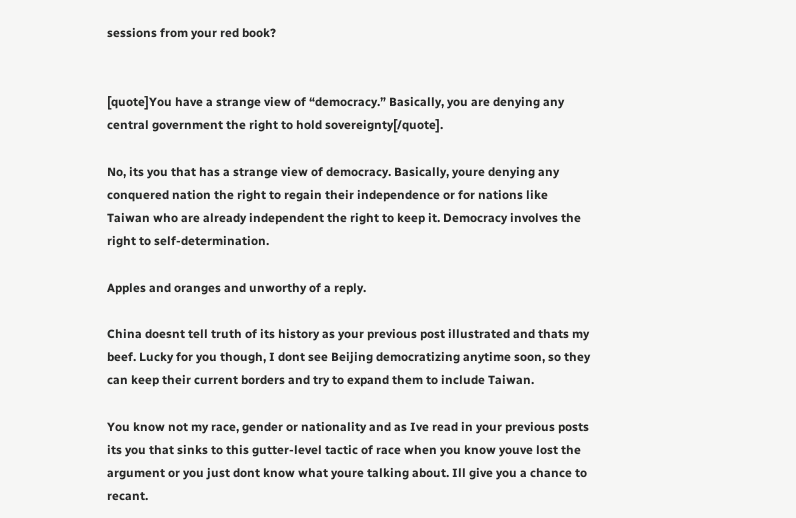sessions from your red book?


[quote]You have a strange view of “democracy.” Basically, you are denying any central government the right to hold sovereignty[/quote].

No, its you that has a strange view of democracy. Basically, youre denying any conquered nation the right to regain their independence or for nations like Taiwan who are already independent the right to keep it. Democracy involves the right to self-determination.

Apples and oranges and unworthy of a reply.

China doesnt tell truth of its history as your previous post illustrated and thats my beef. Lucky for you though, I dont see Beijing democratizing anytime soon, so they can keep their current borders and try to expand them to include Taiwan.

You know not my race, gender or nationality and as Ive read in your previous posts its you that sinks to this gutter-level tactic of race when you know youve lost the argument or you just dont know what youre talking about. Ill give you a chance to recant.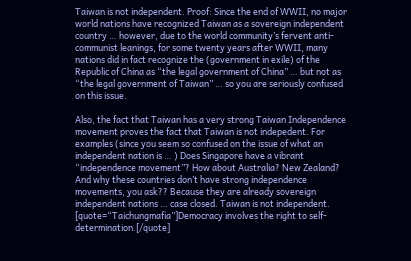Taiwan is not independent. Proof: Since the end of WWII, no major world nations have recognized Taiwan as a sovereign independent country … however, due to the world community’s fervent anti-communist leanings, for some twenty years after WWII, many nations did in fact recognize the (government in exile) of the Republic of China as “the legal government of China” … but not as “the legal government of Taiwan” … so you are seriously confused on this issue.

Also, the fact that Taiwan has a very strong Taiwan Independence movement proves the fact that Taiwan is not indepedent. For examples (since you seem so confused on the issue of what an independent nation is … ) Does Singapore have a vibrant “independence movement”? How about Australia? New Zealand? And why these countries don’t have strong independence movements, you ask?? Because they are already sovereign independent nations … case closed. Taiwan is not independent. [quote=“Taichungmafia”]Democracy involves the right to self-determination.[/quote]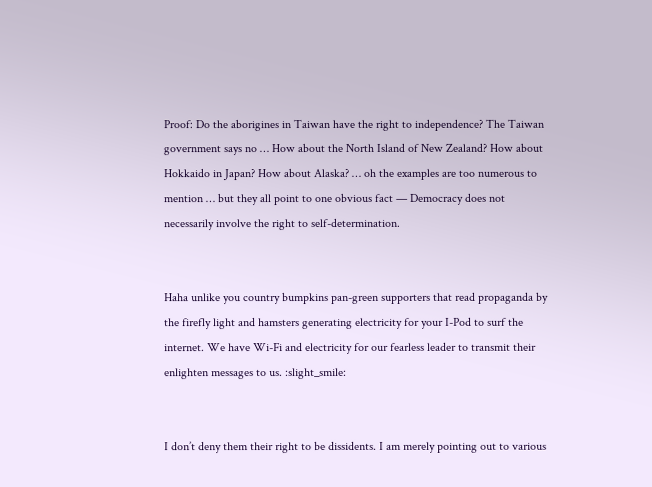Proof: Do the aborigines in Taiwan have the right to independence? The Taiwan government says no … How about the North Island of New Zealand? How about Hokkaido in Japan? How about Alaska? … oh the examples are too numerous to mention … but they all point to one obvious fact — Democracy does not necessarily involve the right to self-determination.


Haha unlike you country bumpkins pan-green supporters that read propaganda by the firefly light and hamsters generating electricity for your I-Pod to surf the internet. We have Wi-Fi and electricity for our fearless leader to transmit their enlighten messages to us. :slight_smile:


I don’t deny them their right to be dissidents. I am merely pointing out to various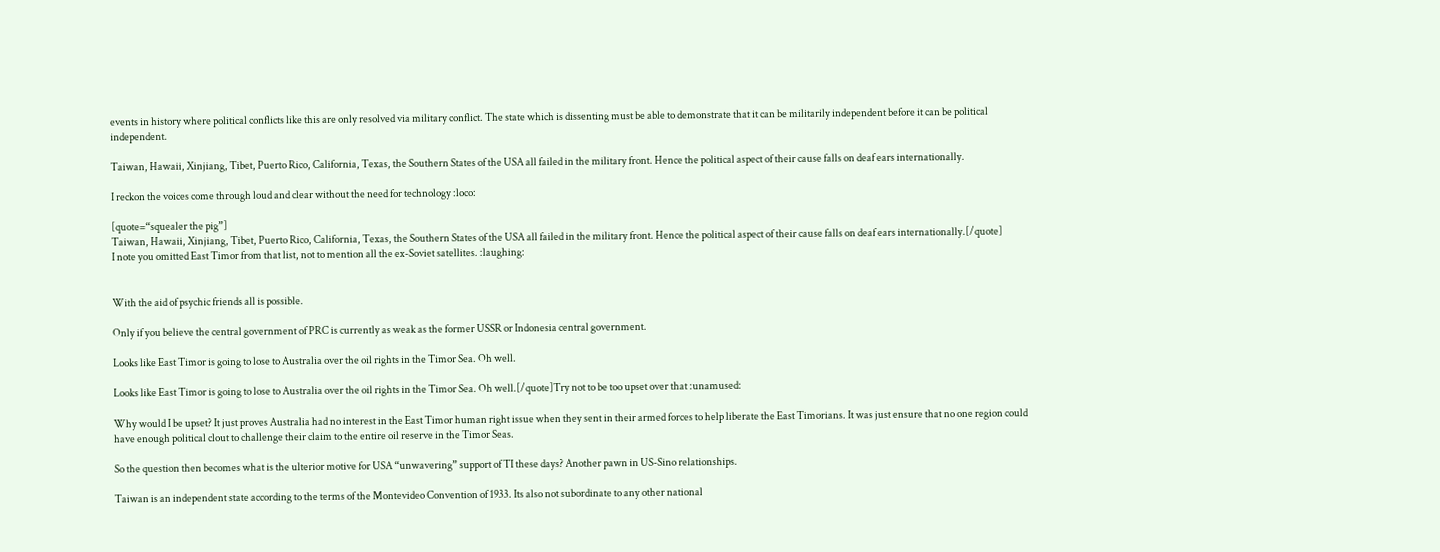events in history where political conflicts like this are only resolved via military conflict. The state which is dissenting must be able to demonstrate that it can be militarily independent before it can be political independent.

Taiwan, Hawaii, Xinjiang, Tibet, Puerto Rico, California, Texas, the Southern States of the USA all failed in the military front. Hence the political aspect of their cause falls on deaf ears internationally.

I reckon the voices come through loud and clear without the need for technology :loco:

[quote=“squealer the pig”]
Taiwan, Hawaii, Xinjiang, Tibet, Puerto Rico, California, Texas, the Southern States of the USA all failed in the military front. Hence the political aspect of their cause falls on deaf ears internationally.[/quote]
I note you omitted East Timor from that list, not to mention all the ex-Soviet satellites. :laughing:


With the aid of psychic friends all is possible.

Only if you believe the central government of PRC is currently as weak as the former USSR or Indonesia central government.

Looks like East Timor is going to lose to Australia over the oil rights in the Timor Sea. Oh well.

Looks like East Timor is going to lose to Australia over the oil rights in the Timor Sea. Oh well.[/quote]Try not to be too upset over that :unamused:

Why would I be upset? It just proves Australia had no interest in the East Timor human right issue when they sent in their armed forces to help liberate the East Timorians. It was just ensure that no one region could have enough political clout to challenge their claim to the entire oil reserve in the Timor Seas.

So the question then becomes what is the ulterior motive for USA “unwavering” support of TI these days? Another pawn in US-Sino relationships.

Taiwan is an independent state according to the terms of the Montevideo Convention of 1933. Its also not subordinate to any other national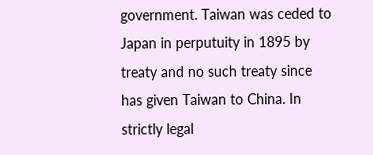government. Taiwan was ceded to Japan in perputuity in 1895 by treaty and no such treaty since has given Taiwan to China. In strictly legal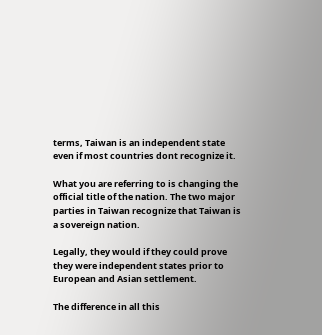terms, Taiwan is an independent state even if most countries dont recognize it.

What you are referring to is changing the official title of the nation. The two major parties in Taiwan recognize that Taiwan is a sovereign nation.

Legally, they would if they could prove they were independent states prior to European and Asian settlement.

The difference in all this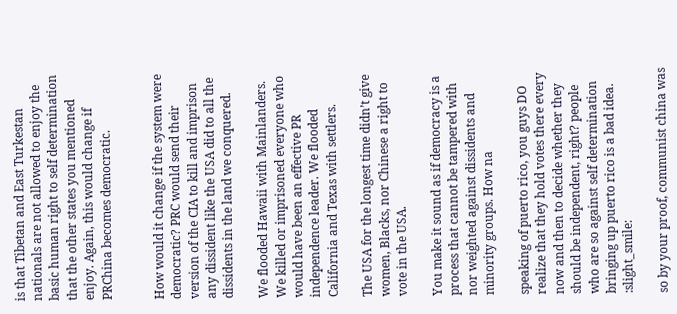is that Tibetan and East Turkestan nationals are not allowed to enjoy the basic human right to self determination that the other states you mentioned enjoy. Again, this would change if PRChina becomes democratic.


How would it change if the system were democratic? PRC would send their version of the CIA to kill and imprison any dissident like the USA did to all the dissidents in the land we conquered.

We flooded Hawaii with Mainlanders. We killed or imprisoned everyone who would have been an effective PR independence leader. We flooded California and Texas with settlers.

The USA for the longest time didn’t give women, Blacks, nor Chinese a right to vote in the USA.

You make it sound as if democracy is a process that cannot be tampered with nor weighted against dissidents and minority groups. How na

speaking of puerto rico, you guys DO realize that they hold votes there every now and then to decide whether they should be independent, right? people who are so against self determination bringing up puerto rico is a bad idea. :slight_smile:

so by your proof, communist china was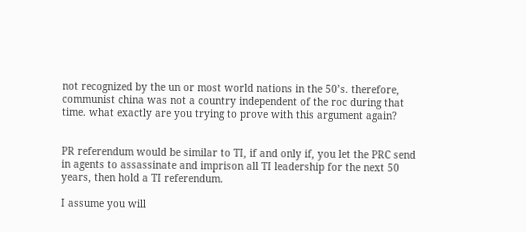not recognized by the un or most world nations in the 50’s. therefore, communist china was not a country independent of the roc during that time. what exactly are you trying to prove with this argument again?


PR referendum would be similar to TI, if and only if, you let the PRC send in agents to assassinate and imprison all TI leadership for the next 50 years, then hold a TI referendum.

I assume you will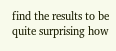find the results to be quite surprising how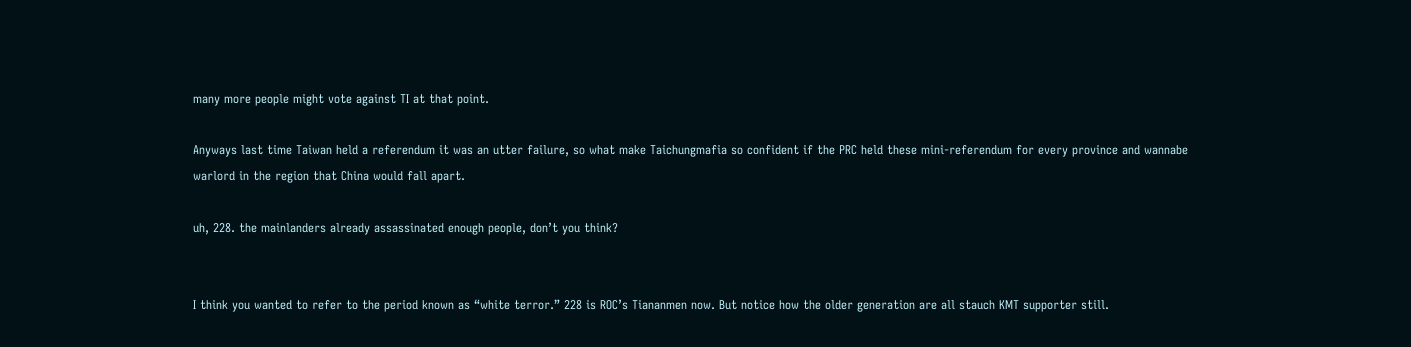many more people might vote against TI at that point.

Anyways last time Taiwan held a referendum it was an utter failure, so what make Taichungmafia so confident if the PRC held these mini-referendum for every province and wannabe warlord in the region that China would fall apart.

uh, 228. the mainlanders already assassinated enough people, don’t you think?


I think you wanted to refer to the period known as “white terror.” 228 is ROC’s Tiananmen now. But notice how the older generation are all stauch KMT supporter still.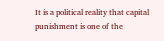It is a political reality that capital punishment is one of the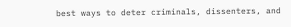best ways to deter criminals, dissenters, and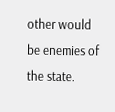other would be enemies of the state.